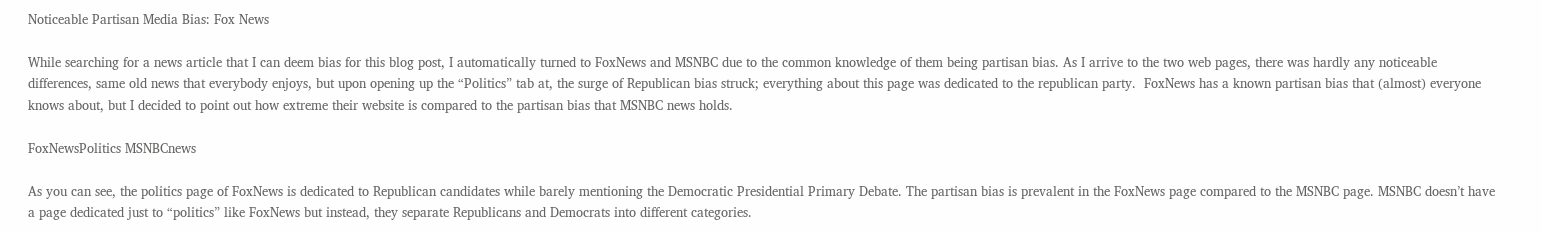Noticeable Partisan Media Bias: Fox News

While searching for a news article that I can deem bias for this blog post, I automatically turned to FoxNews and MSNBC due to the common knowledge of them being partisan bias. As I arrive to the two web pages, there was hardly any noticeable differences, same old news that everybody enjoys, but upon opening up the “Politics” tab at, the surge of Republican bias struck; everything about this page was dedicated to the republican party.  FoxNews has a known partisan bias that (almost) everyone knows about, but I decided to point out how extreme their website is compared to the partisan bias that MSNBC news holds.

FoxNewsPolitics MSNBCnews

As you can see, the politics page of FoxNews is dedicated to Republican candidates while barely mentioning the Democratic Presidential Primary Debate. The partisan bias is prevalent in the FoxNews page compared to the MSNBC page. MSNBC doesn’t have a page dedicated just to “politics” like FoxNews but instead, they separate Republicans and Democrats into different categories.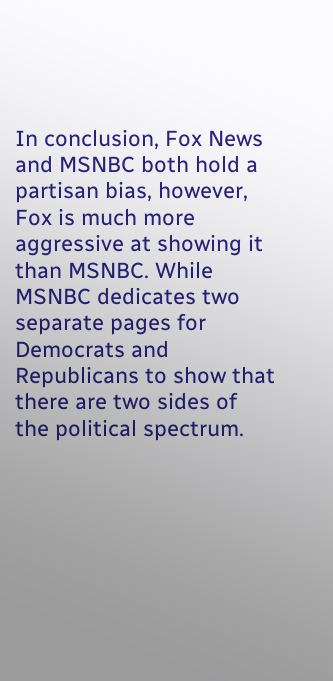In conclusion, Fox News and MSNBC both hold a partisan bias, however, Fox is much more aggressive at showing it than MSNBC. While MSNBC dedicates two separate pages for Democrats and Republicans to show that there are two sides of the political spectrum.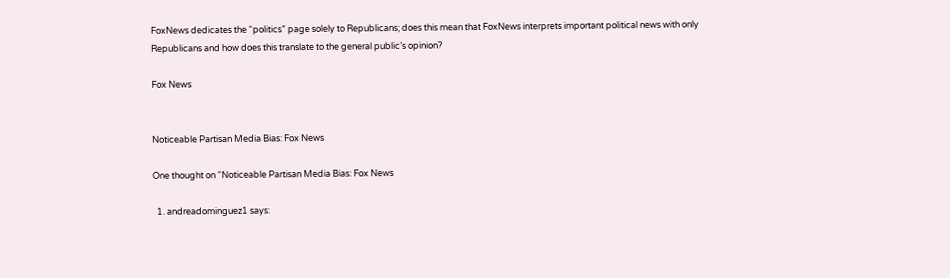FoxNews dedicates the “politics” page solely to Republicans; does this mean that FoxNews interprets important political news with only Republicans and how does this translate to the general public’s opinion?

Fox News


Noticeable Partisan Media Bias: Fox News

One thought on “Noticeable Partisan Media Bias: Fox News

  1. andreadominguez1 says: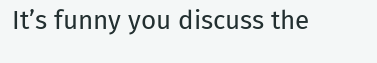It’s funny you discuss the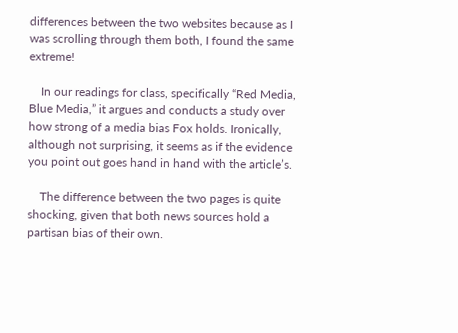differences between the two websites because as I was scrolling through them both, I found the same extreme!

    In our readings for class, specifically “Red Media, Blue Media,” it argues and conducts a study over how strong of a media bias Fox holds. Ironically, although not surprising, it seems as if the evidence you point out goes hand in hand with the article’s.

    The difference between the two pages is quite shocking, given that both news sources hold a partisan bias of their own.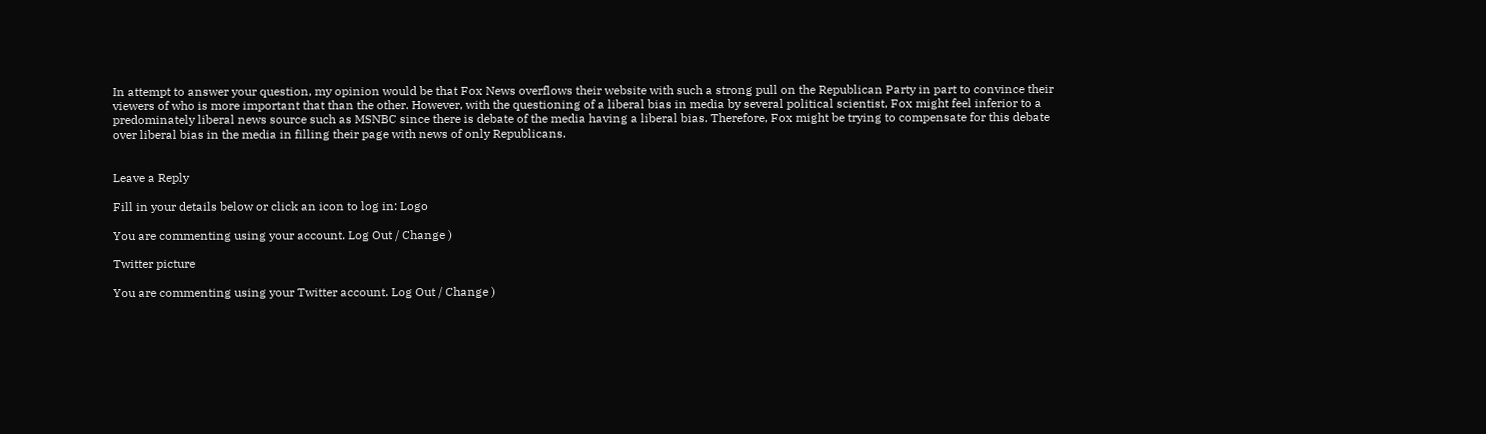In attempt to answer your question, my opinion would be that Fox News overflows their website with such a strong pull on the Republican Party in part to convince their viewers of who is more important that than the other. However, with the questioning of a liberal bias in media by several political scientist, Fox might feel inferior to a predominately liberal news source such as MSNBC since there is debate of the media having a liberal bias. Therefore, Fox might be trying to compensate for this debate over liberal bias in the media in filling their page with news of only Republicans.


Leave a Reply

Fill in your details below or click an icon to log in: Logo

You are commenting using your account. Log Out / Change )

Twitter picture

You are commenting using your Twitter account. Log Out / Change )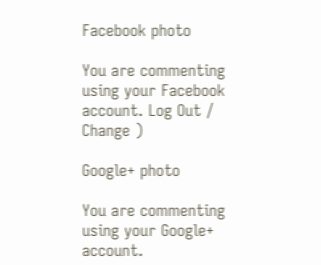Facebook photo

You are commenting using your Facebook account. Log Out / Change )

Google+ photo

You are commenting using your Google+ account.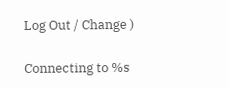Log Out / Change )

Connecting to %s